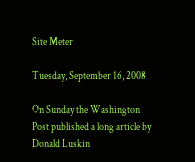Site Meter

Tuesday, September 16, 2008

On Sunday the Washington Post published a long article by Donald Luskin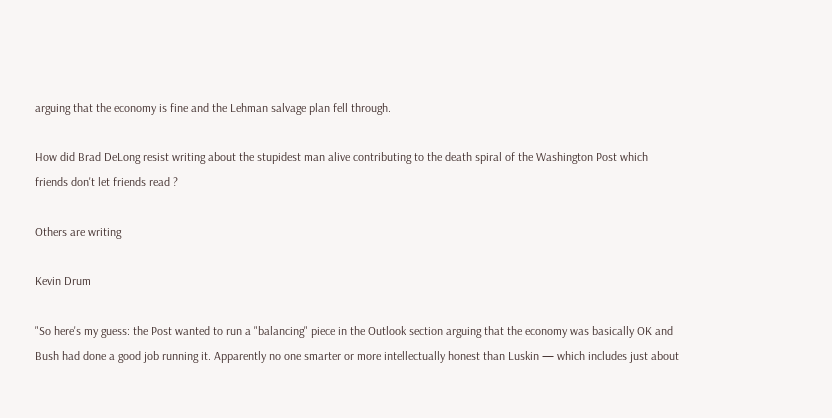arguing that the economy is fine and the Lehman salvage plan fell through.

How did Brad DeLong resist writing about the stupidest man alive contributing to the death spiral of the Washington Post which friends don't let friends read ?

Others are writing

Kevin Drum

"So here's my guess: the Post wanted to run a "balancing" piece in the Outlook section arguing that the economy was basically OK and Bush had done a good job running it. Apparently no one smarter or more intellectually honest than Luskin — which includes just about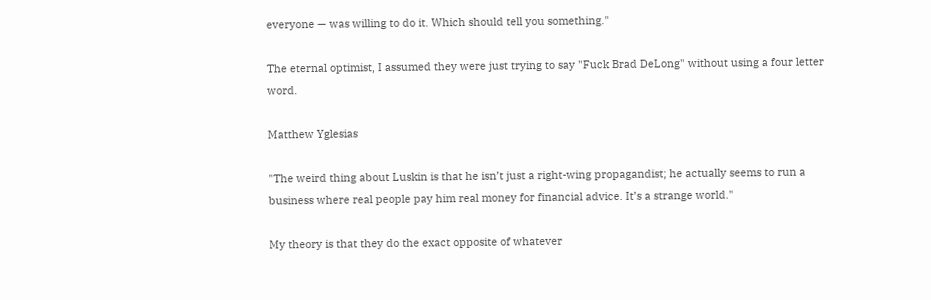everyone — was willing to do it. Which should tell you something."

The eternal optimist, I assumed they were just trying to say "Fuck Brad DeLong" without using a four letter word.

Matthew Yglesias

"The weird thing about Luskin is that he isn’t just a right-wing propagandist; he actually seems to run a business where real people pay him real money for financial advice. It’s a strange world."

My theory is that they do the exact opposite of whatever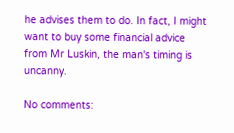he advises them to do. In fact, I might want to buy some financial advice from Mr Luskin, the man's timing is uncanny.

No comments: